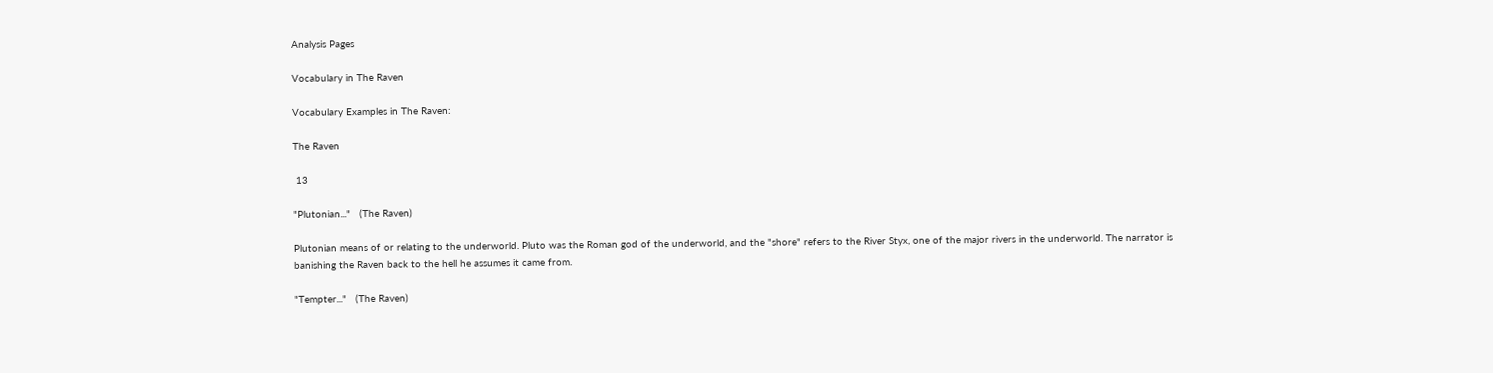Analysis Pages

Vocabulary in The Raven

Vocabulary Examples in The Raven:

The Raven

 13

"Plutonian..."   (The Raven)

Plutonian means of or relating to the underworld. Pluto was the Roman god of the underworld, and the "shore" refers to the River Styx, one of the major rivers in the underworld. The narrator is banishing the Raven back to the hell he assumes it came from.

"Tempter..."   (The Raven)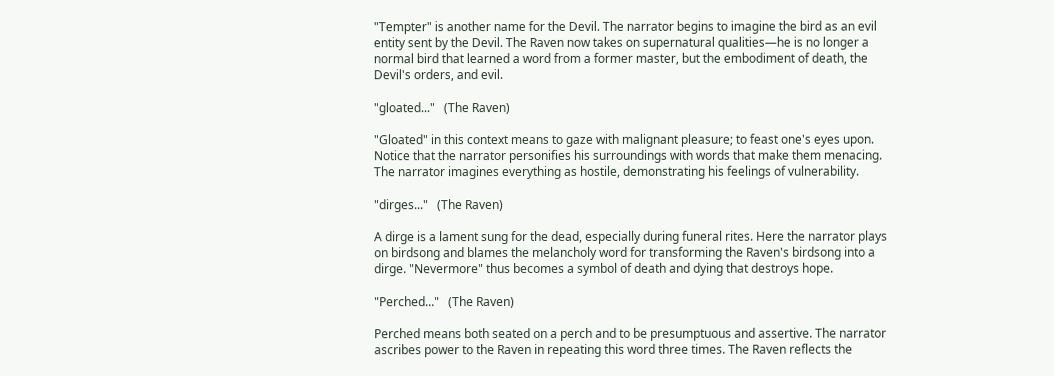"Tempter" is another name for the Devil. The narrator begins to imagine the bird as an evil entity sent by the Devil. The Raven now takes on supernatural qualities—he is no longer a normal bird that learned a word from a former master, but the embodiment of death, the Devil's orders, and evil.

"gloated..."   (The Raven)

"Gloated" in this context means to gaze with malignant pleasure; to feast one's eyes upon. Notice that the narrator personifies his surroundings with words that make them menacing. The narrator imagines everything as hostile, demonstrating his feelings of vulnerability.

"dirges..."   (The Raven)

A dirge is a lament sung for the dead, especially during funeral rites. Here the narrator plays on birdsong and blames the melancholy word for transforming the Raven's birdsong into a dirge. "Nevermore" thus becomes a symbol of death and dying that destroys hope.

"Perched..."   (The Raven)

Perched means both seated on a perch and to be presumptuous and assertive. The narrator ascribes power to the Raven in repeating this word three times. The Raven reflects the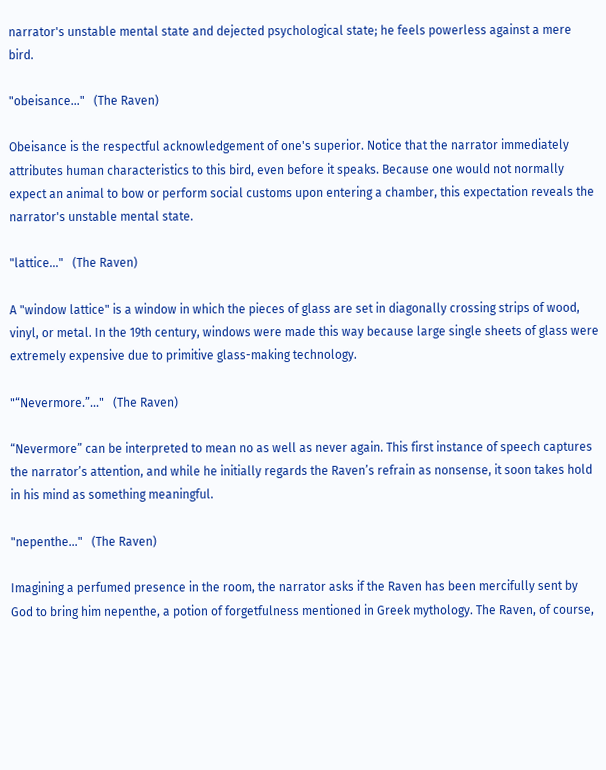narrator's unstable mental state and dejected psychological state; he feels powerless against a mere bird.

"obeisance..."   (The Raven)

Obeisance is the respectful acknowledgement of one's superior. Notice that the narrator immediately attributes human characteristics to this bird, even before it speaks. Because one would not normally expect an animal to bow or perform social customs upon entering a chamber, this expectation reveals the narrator's unstable mental state.

"lattice..."   (The Raven)

A "window lattice" is a window in which the pieces of glass are set in diagonally crossing strips of wood, vinyl, or metal. In the 19th century, windows were made this way because large single sheets of glass were extremely expensive due to primitive glass-making technology.

"“Nevermore.”..."   (The Raven)

“Nevermore” can be interpreted to mean no as well as never again. This first instance of speech captures the narrator’s attention, and while he initially regards the Raven’s refrain as nonsense, it soon takes hold in his mind as something meaningful.

"nepenthe..."   (The Raven)

Imagining a perfumed presence in the room, the narrator asks if the Raven has been mercifully sent by God to bring him nepenthe, a potion of forgetfulness mentioned in Greek mythology. The Raven, of course,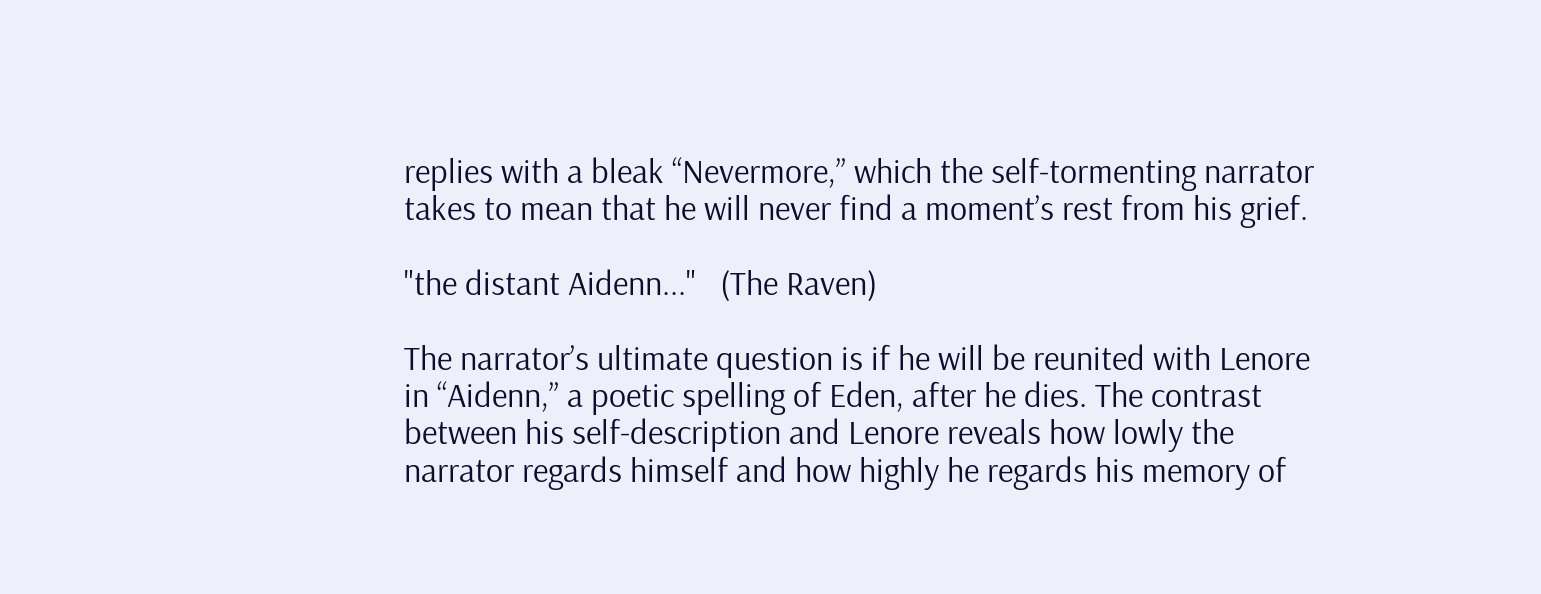replies with a bleak “Nevermore,” which the self-tormenting narrator takes to mean that he will never find a moment’s rest from his grief.

"the distant Aidenn..."   (The Raven)

The narrator’s ultimate question is if he will be reunited with Lenore in “Aidenn,” a poetic spelling of Eden, after he dies. The contrast between his self-description and Lenore reveals how lowly the narrator regards himself and how highly he regards his memory of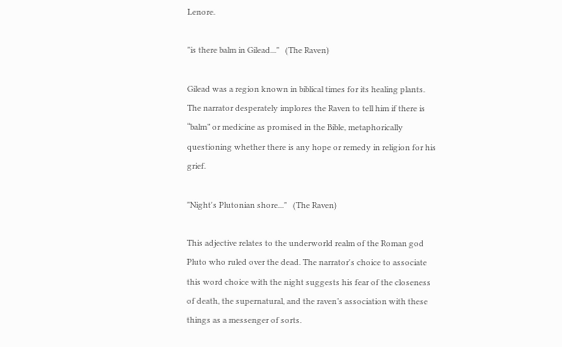Lenore.

"is there balm in Gilead..."   (The Raven)

Gilead was a region known in biblical times for its healing plants. The narrator desperately implores the Raven to tell him if there is “balm” or medicine as promised in the Bible, metaphorically questioning whether there is any hope or remedy in religion for his grief.

"Night's Plutonian shore..."   (The Raven)

This adjective relates to the underworld realm of the Roman god Pluto who ruled over the dead. The narrator's choice to associate this word choice with the night suggests his fear of the closeness of death, the supernatural, and the raven’s association with these things as a messenger of sorts.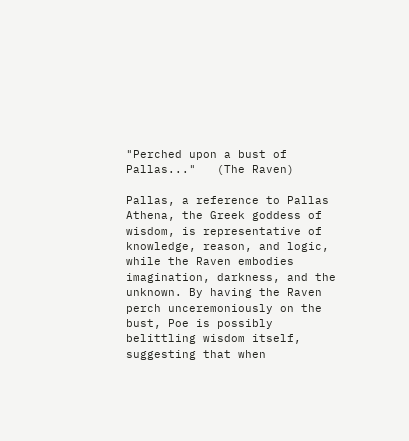"Perched upon a bust of Pallas..."   (The Raven)

Pallas, a reference to Pallas Athena, the Greek goddess of wisdom, is representative of knowledge, reason, and logic, while the Raven embodies imagination, darkness, and the unknown. By having the Raven perch unceremoniously on the bust, Poe is possibly belittling wisdom itself, suggesting that when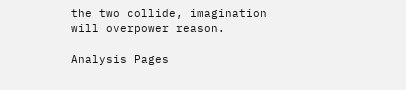the two collide, imagination will overpower reason.

Analysis Pages